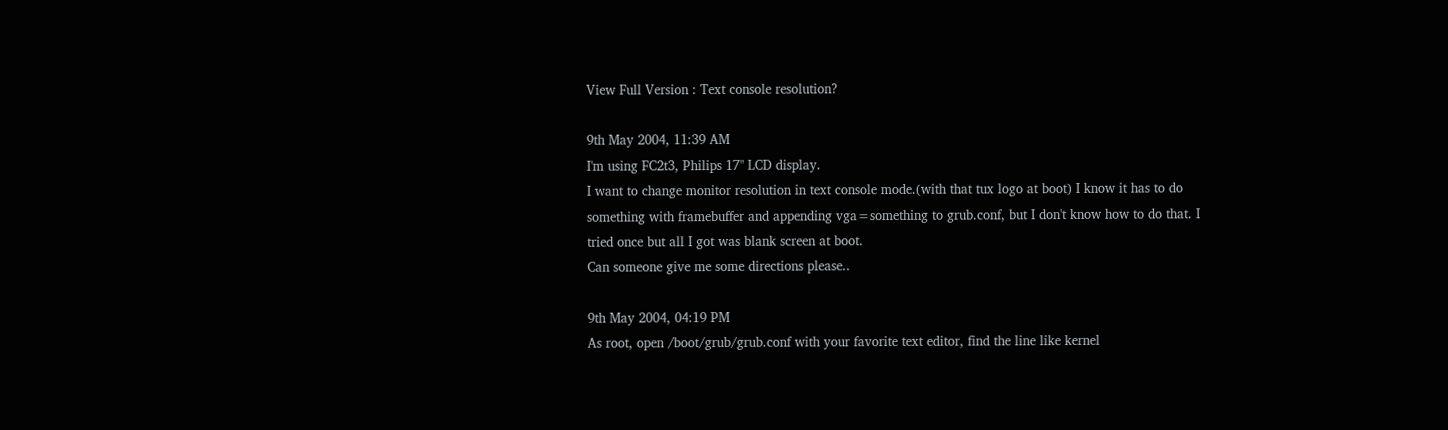View Full Version : Text console resolution?

9th May 2004, 11:39 AM
I'm using FC2t3, Philips 17" LCD display.
I want to change monitor resolution in text console mode.(with that tux logo at boot) I know it has to do something with framebuffer and appending vga=something to grub.conf, but I don't know how to do that. I tried once but all I got was blank screen at boot.
Can someone give me some directions please..

9th May 2004, 04:19 PM
As root, open /boot/grub/grub.conf with your favorite text editor, find the line like kernel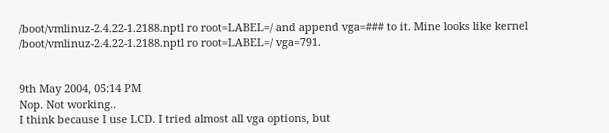/boot/vmlinuz-2.4.22-1.2188.nptl ro root=LABEL=/ and append vga=### to it. Mine looks like kernel /boot/vmlinuz-2.4.22-1.2188.nptl ro root=LABEL=/ vga=791.


9th May 2004, 05:14 PM
Nop. Not working..
I think because I use LCD. I tried almost all vga options, but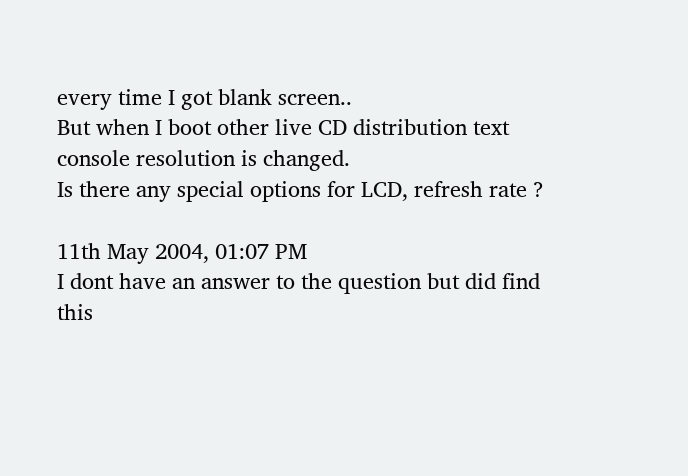every time I got blank screen..
But when I boot other live CD distribution text console resolution is changed.
Is there any special options for LCD, refresh rate ?

11th May 2004, 01:07 PM
I dont have an answer to the question but did find this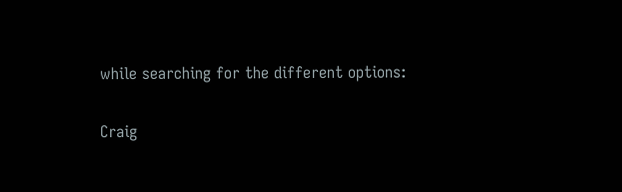while searching for the different options:

Craig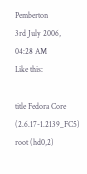Pemberton
3rd July 2006, 04:28 AM
Like this:

title Fedora Core (2.6.17-1.2139_FC5)
root (hd0,2)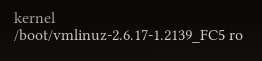kernel /boot/vmlinuz-2.6.17-1.2139_FC5 ro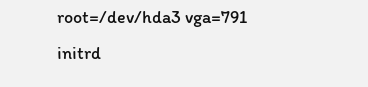root=/dev/hda3 vga=791
initrd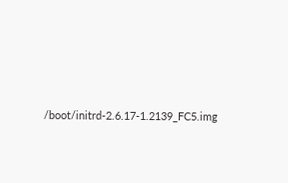/boot/initrd-2.6.17-1.2139_FC5.img